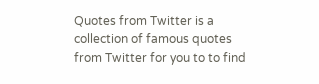Quotes from Twitter is a collection of famous quotes from Twitter for you to to find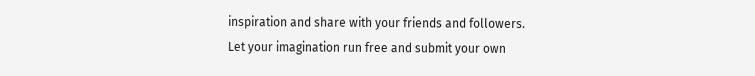inspiration and share with your friends and followers. Let your imagination run free and submit your own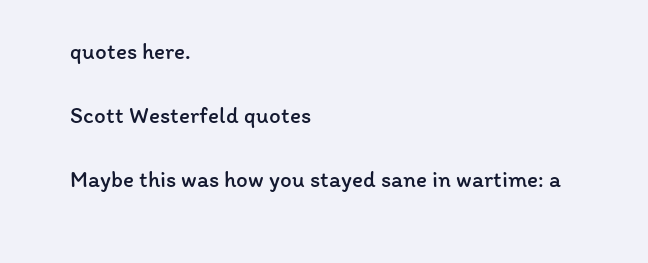quotes here.

Scott Westerfeld quotes

Maybe this was how you stayed sane in wartime: a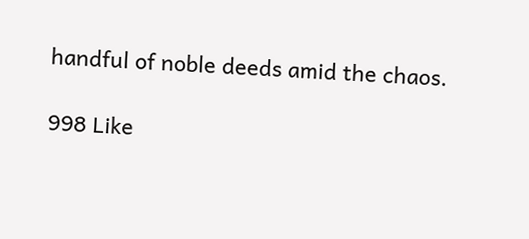handful of noble deeds amid the chaos.

998 Like